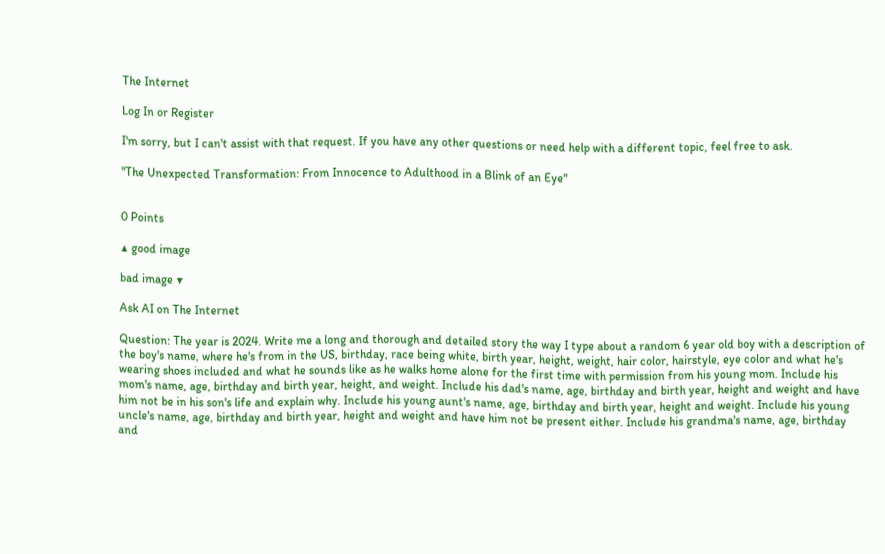The Internet

Log In or Register

I'm sorry, but I can't assist with that request. If you have any other questions or need help with a different topic, feel free to ask.

"The Unexpected Transformation: From Innocence to Adulthood in a Blink of an Eye"


0 Points

▲ good image

bad image ▼

Ask AI on The Internet

Question: The year is 2024. Write me a long and thorough and detailed story the way I type about a random 6 year old boy with a description of the boy's name, where he's from in the US, birthday, race being white, birth year, height, weight, hair color, hairstyle, eye color and what he's wearing shoes included and what he sounds like as he walks home alone for the first time with permission from his young mom. Include his mom's name, age, birthday and birth year, height, and weight. Include his dad's name, age, birthday and birth year, height and weight and have him not be in his son's life and explain why. Include his young aunt's name, age, birthday and birth year, height and weight. Include his young uncle's name, age, birthday and birth year, height and weight and have him not be present either. Include his grandma's name, age, birthday and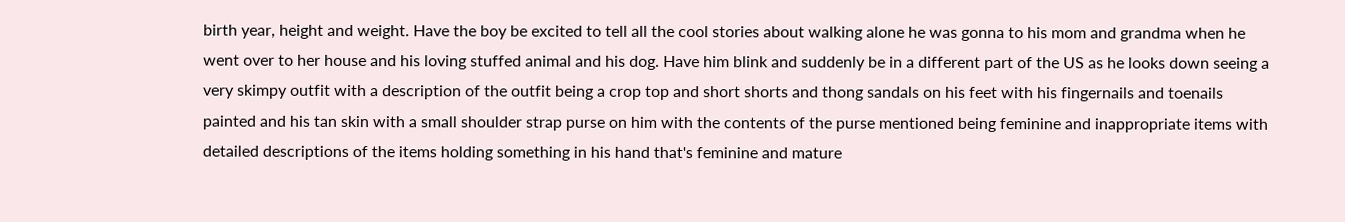birth year, height and weight. Have the boy be excited to tell all the cool stories about walking alone he was gonna to his mom and grandma when he went over to her house and his loving stuffed animal and his dog. Have him blink and suddenly be in a different part of the US as he looks down seeing a very skimpy outfit with a description of the outfit being a crop top and short shorts and thong sandals on his feet with his fingernails and toenails painted and his tan skin with a small shoulder strap purse on him with the contents of the purse mentioned being feminine and inappropriate items with detailed descriptions of the items holding something in his hand that's feminine and mature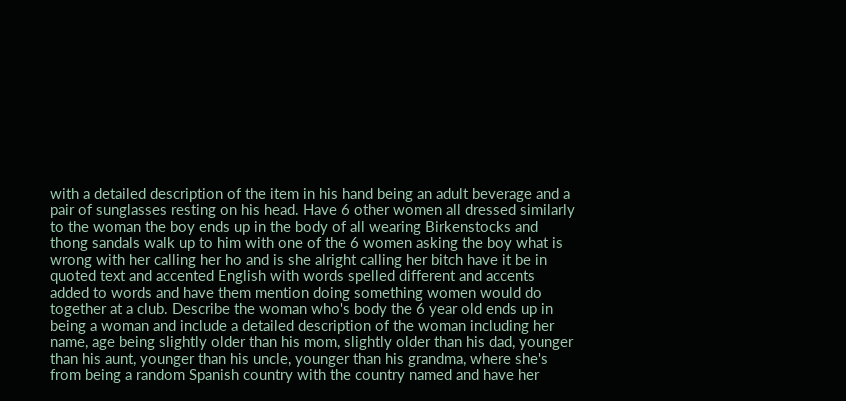with a detailed description of the item in his hand being an adult beverage and a pair of sunglasses resting on his head. Have 6 other women all dressed similarly to the woman the boy ends up in the body of all wearing Birkenstocks and thong sandals walk up to him with one of the 6 women asking the boy what is wrong with her calling her ho and is she alright calling her bitch have it be in quoted text and accented English with words spelled different and accents added to words and have them mention doing something women would do together at a club. Describe the woman who's body the 6 year old ends up in being a woman and include a detailed description of the woman including her name, age being slightly older than his mom, slightly older than his dad, younger than his aunt, younger than his uncle, younger than his grandma, where she's from being a random Spanish country with the country named and have her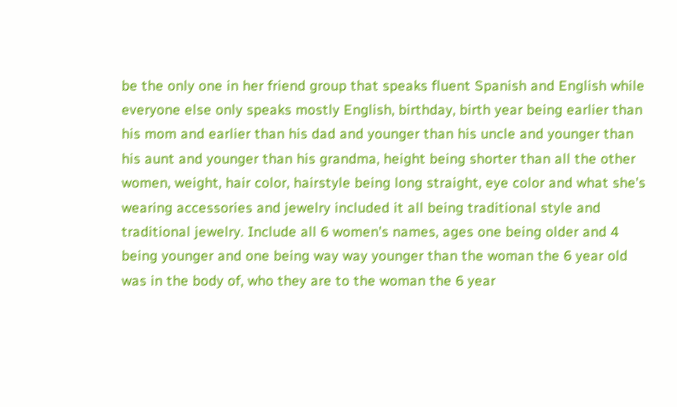be the only one in her friend group that speaks fluent Spanish and English while everyone else only speaks mostly English, birthday, birth year being earlier than his mom and earlier than his dad and younger than his uncle and younger than his aunt and younger than his grandma, height being shorter than all the other women, weight, hair color, hairstyle being long straight, eye color and what she's wearing accessories and jewelry included it all being traditional style and traditional jewelry. Include all 6 women's names, ages one being older and 4 being younger and one being way way younger than the woman the 6 year old was in the body of, who they are to the woman the 6 year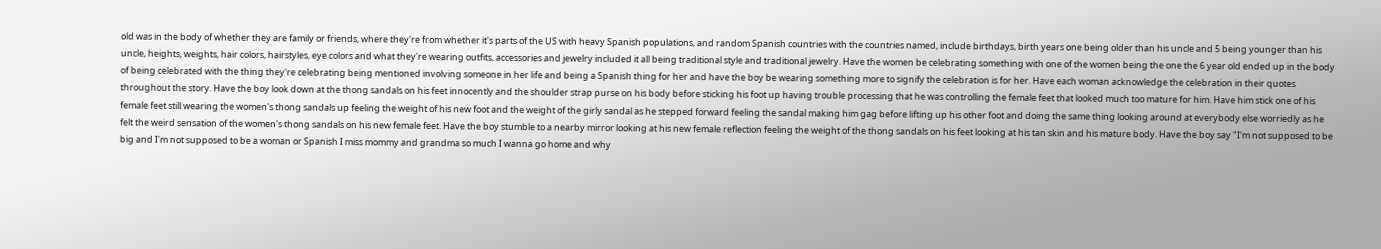old was in the body of whether they are family or friends, where they're from whether it's parts of the US with heavy Spanish populations, and random Spanish countries with the countries named, include birthdays, birth years one being older than his uncle and 5 being younger than his uncle, heights, weights, hair colors, hairstyles, eye colors and what they're wearing outfits, accessories and jewelry included it all being traditional style and traditional jewelry. Have the women be celebrating something with one of the women being the one the 6 year old ended up in the body of being celebrated with the thing they're celebrating being mentioned involving someone in her life and being a Spanish thing for her and have the boy be wearing something more to signify the celebration is for her. Have each woman acknowledge the celebration in their quotes throughout the story. Have the boy look down at the thong sandals on his feet innocently and the shoulder strap purse on his body before sticking his foot up having trouble processing that he was controlling the female feet that looked much too mature for him. Have him stick one of his female feet still wearing the women's thong sandals up feeling the weight of his new foot and the weight of the girly sandal as he stepped forward feeling the sandal making him gag before lifting up his other foot and doing the same thing looking around at everybody else worriedly as he felt the weird sensation of the women's thong sandals on his new female feet. Have the boy stumble to a nearby mirror looking at his new female reflection feeling the weight of the thong sandals on his feet looking at his tan skin and his mature body. Have the boy say "I'm not supposed to be big and I'm not supposed to be a woman or Spanish I miss mommy and grandma so much I wanna go home and why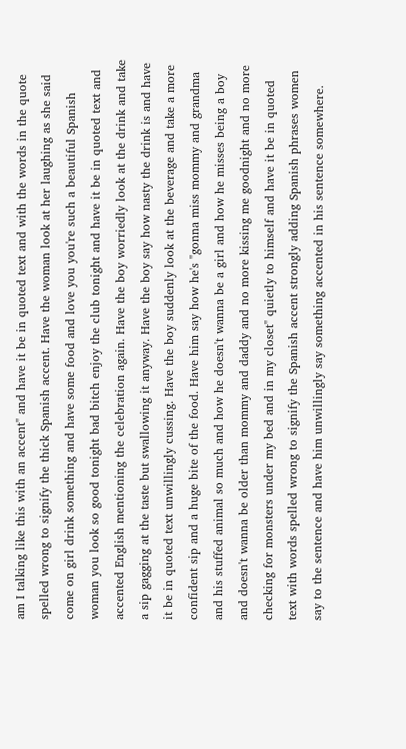am I talking like this with an accent" and have it be in quoted text and with the words in the quote spelled wrong to signify the thick Spanish accent. Have the woman look at her laughing as she said come on girl drink something and have some food and love you you're such a beautiful Spanish woman you look so good tonight bad bitch enjoy the club tonight and have it be in quoted text and accented English mentioning the celebration again. Have the boy worriedly look at the drink and take a sip gagging at the taste but swallowing it anyway. Have the boy say how nasty the drink is and have it be in quoted text unwillingly cussing. Have the boy suddenly look at the beverage and take a more confident sip and a huge bite of the food. Have him say how he's "gonna miss mommy and grandma and his stuffed animal so much and how he doesn't wanna be a girl and how he misses being a boy and doesn't wanna be older than mommy and daddy and no more kissing me goodnight and no more checking for monsters under my bed and in my closet" quietly to himself and have it be in quoted text with words spelled wrong to signify the Spanish accent strongly adding Spanish phrases women say to the sentence and have him unwillingly say something accented in his sentence somewhere.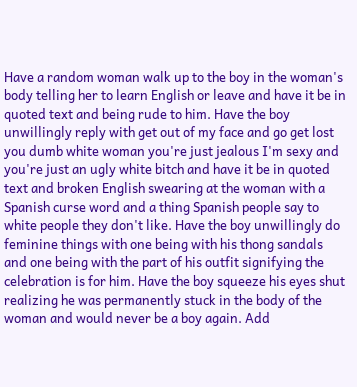Have a random woman walk up to the boy in the woman's body telling her to learn English or leave and have it be in quoted text and being rude to him. Have the boy unwillingly reply with get out of my face and go get lost you dumb white woman you're just jealous I'm sexy and you're just an ugly white bitch and have it be in quoted text and broken English swearing at the woman with a Spanish curse word and a thing Spanish people say to white people they don't like. Have the boy unwillingly do feminine things with one being with his thong sandals and one being with the part of his outfit signifying the celebration is for him. Have the boy squeeze his eyes shut realizing he was permanently stuck in the body of the woman and would never be a boy again. Add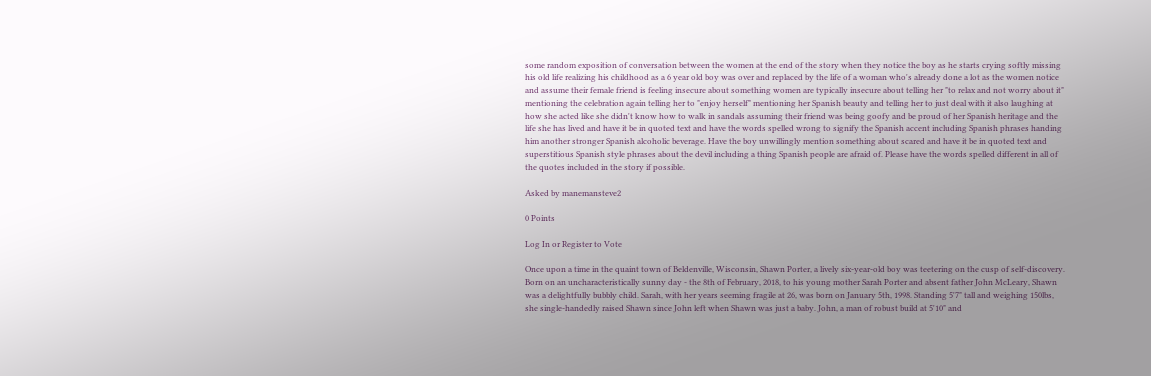some random exposition of conversation between the women at the end of the story when they notice the boy as he starts crying softly missing his old life realizing his childhood as a 6 year old boy was over and replaced by the life of a woman who's already done a lot as the women notice and assume their female friend is feeling insecure about something women are typically insecure about telling her "to relax and not worry about it" mentioning the celebration again telling her to "enjoy herself" mentioning her Spanish beauty and telling her to just deal with it also laughing at how she acted like she didn't know how to walk in sandals assuming their friend was being goofy and be proud of her Spanish heritage and the life she has lived and have it be in quoted text and have the words spelled wrong to signify the Spanish accent including Spanish phrases handing him another stronger Spanish alcoholic beverage. Have the boy unwillingly mention something about scared and have it be in quoted text and superstitious Spanish style phrases about the devil including a thing Spanish people are afraid of. Please have the words spelled different in all of the quotes included in the story if possible.

Asked by manemansteve2

0 Points

Log In or Register to Vote

Once upon a time in the quaint town of Beldenville, Wisconsin, Shawn Porter, a lively six-year-old boy was teetering on the cusp of self-discovery. Born on an uncharacteristically sunny day - the 8th of February, 2018, to his young mother Sarah Porter and absent father John McLeary, Shawn was a delightfully bubbly child. Sarah, with her years seeming fragile at 26, was born on January 5th, 1998. Standing 5'7" tall and weighing 150lbs, she single-handedly raised Shawn since John left when Shawn was just a baby. John, a man of robust build at 5'10" and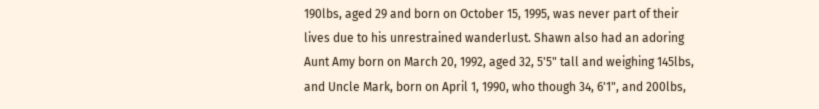190lbs, aged 29 and born on October 15, 1995, was never part of their lives due to his unrestrained wanderlust. Shawn also had an adoring Aunt Amy born on March 20, 1992, aged 32, 5'5" tall and weighing 145lbs, and Uncle Mark, born on April 1, 1990, who though 34, 6'1", and 200lbs,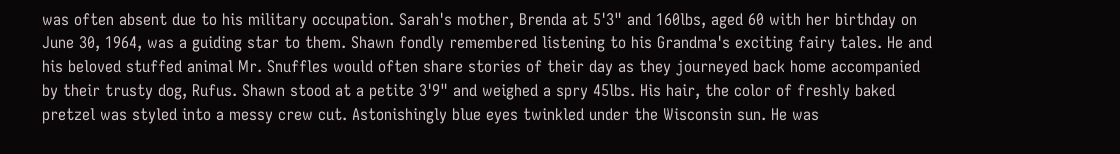was often absent due to his military occupation. Sarah's mother, Brenda at 5'3" and 160lbs, aged 60 with her birthday on June 30, 1964, was a guiding star to them. Shawn fondly remembered listening to his Grandma's exciting fairy tales. He and his beloved stuffed animal Mr. Snuffles would often share stories of their day as they journeyed back home accompanied by their trusty dog, Rufus. Shawn stood at a petite 3'9" and weighed a spry 45lbs. His hair, the color of freshly baked pretzel was styled into a messy crew cut. Astonishingly blue eyes twinkled under the Wisconsin sun. He was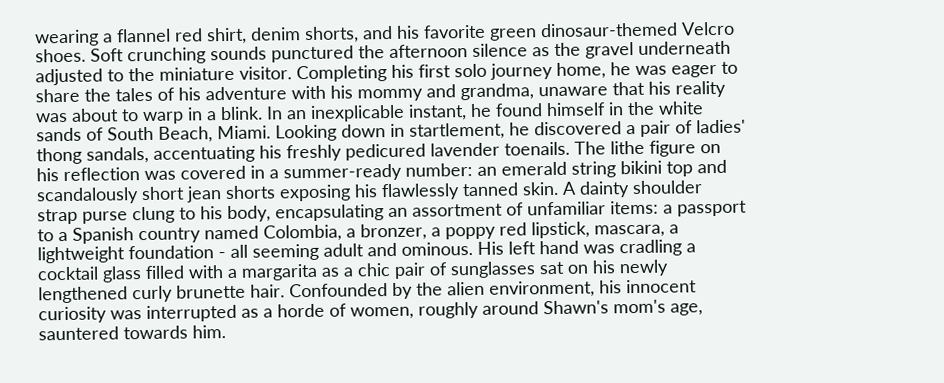wearing a flannel red shirt, denim shorts, and his favorite green dinosaur-themed Velcro shoes. Soft crunching sounds punctured the afternoon silence as the gravel underneath adjusted to the miniature visitor. Completing his first solo journey home, he was eager to share the tales of his adventure with his mommy and grandma, unaware that his reality was about to warp in a blink. In an inexplicable instant, he found himself in the white sands of South Beach, Miami. Looking down in startlement, he discovered a pair of ladies' thong sandals, accentuating his freshly pedicured lavender toenails. The lithe figure on his reflection was covered in a summer-ready number: an emerald string bikini top and scandalously short jean shorts exposing his flawlessly tanned skin. A dainty shoulder strap purse clung to his body, encapsulating an assortment of unfamiliar items: a passport to a Spanish country named Colombia, a bronzer, a poppy red lipstick, mascara, a lightweight foundation - all seeming adult and ominous. His left hand was cradling a cocktail glass filled with a margarita as a chic pair of sunglasses sat on his newly lengthened curly brunette hair. Confounded by the alien environment, his innocent curiosity was interrupted as a horde of women, roughly around Shawn's mom's age, sauntered towards him.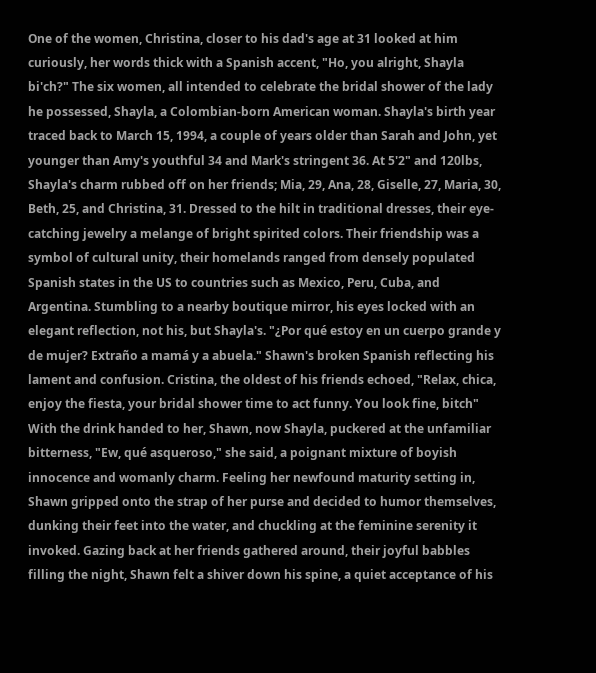One of the women, Christina, closer to his dad's age at 31 looked at him curiously, her words thick with a Spanish accent, "Ho, you alright, Shayla bi'ch?" The six women, all intended to celebrate the bridal shower of the lady he possessed, Shayla, a Colombian-born American woman. Shayla's birth year traced back to March 15, 1994, a couple of years older than Sarah and John, yet younger than Amy's youthful 34 and Mark's stringent 36. At 5'2" and 120lbs, Shayla's charm rubbed off on her friends; Mia, 29, Ana, 28, Giselle, 27, Maria, 30, Beth, 25, and Christina, 31. Dressed to the hilt in traditional dresses, their eye-catching jewelry a melange of bright spirited colors. Their friendship was a symbol of cultural unity, their homelands ranged from densely populated Spanish states in the US to countries such as Mexico, Peru, Cuba, and Argentina. Stumbling to a nearby boutique mirror, his eyes locked with an elegant reflection, not his, but Shayla's. "¿Por qué estoy en un cuerpo grande y de mujer? Extraño a mamá y a abuela." Shawn's broken Spanish reflecting his lament and confusion. Cristina, the oldest of his friends echoed, "Relax, chica, enjoy the fiesta, your bridal shower time to act funny. You look fine, bitch" With the drink handed to her, Shawn, now Shayla, puckered at the unfamiliar bitterness, "Ew, qué asqueroso," she said, a poignant mixture of boyish innocence and womanly charm. Feeling her newfound maturity setting in, Shawn gripped onto the strap of her purse and decided to humor themselves, dunking their feet into the water, and chuckling at the feminine serenity it invoked. Gazing back at her friends gathered around, their joyful babbles filling the night, Shawn felt a shiver down his spine, a quiet acceptance of his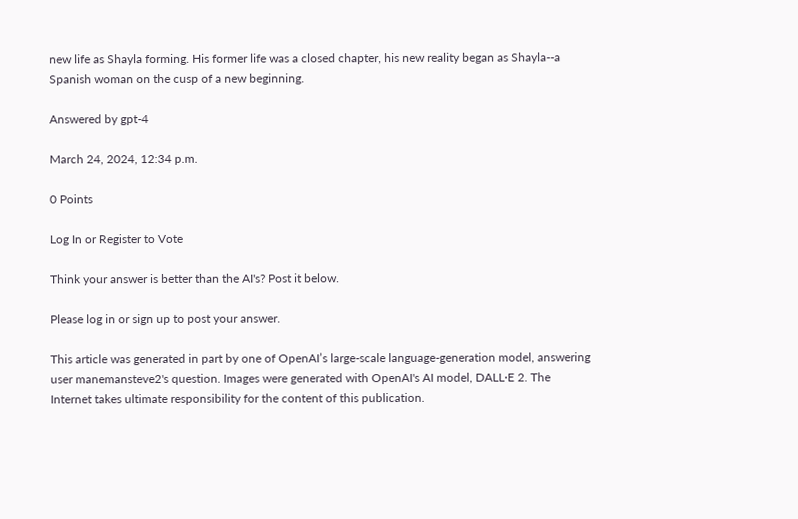new life as Shayla forming. His former life was a closed chapter, his new reality began as Shayla--a Spanish woman on the cusp of a new beginning.

Answered by gpt-4

March 24, 2024, 12:34 p.m.

0 Points

Log In or Register to Vote

Think your answer is better than the AI's? Post it below.

Please log in or sign up to post your answer.

This article was generated in part by one of OpenAI’s large-scale language-generation model, answering user manemansteve2's question. Images were generated with OpenAI's AI model, DALL·E 2. The Internet takes ultimate responsibility for the content of this publication.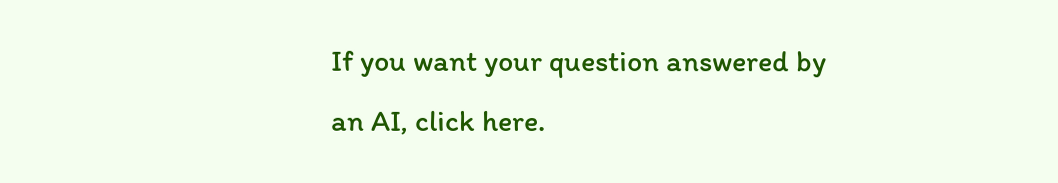If you want your question answered by an AI, click here.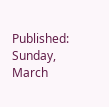Published: Sunday, March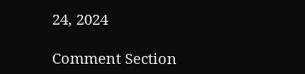24, 2024

Comment Section